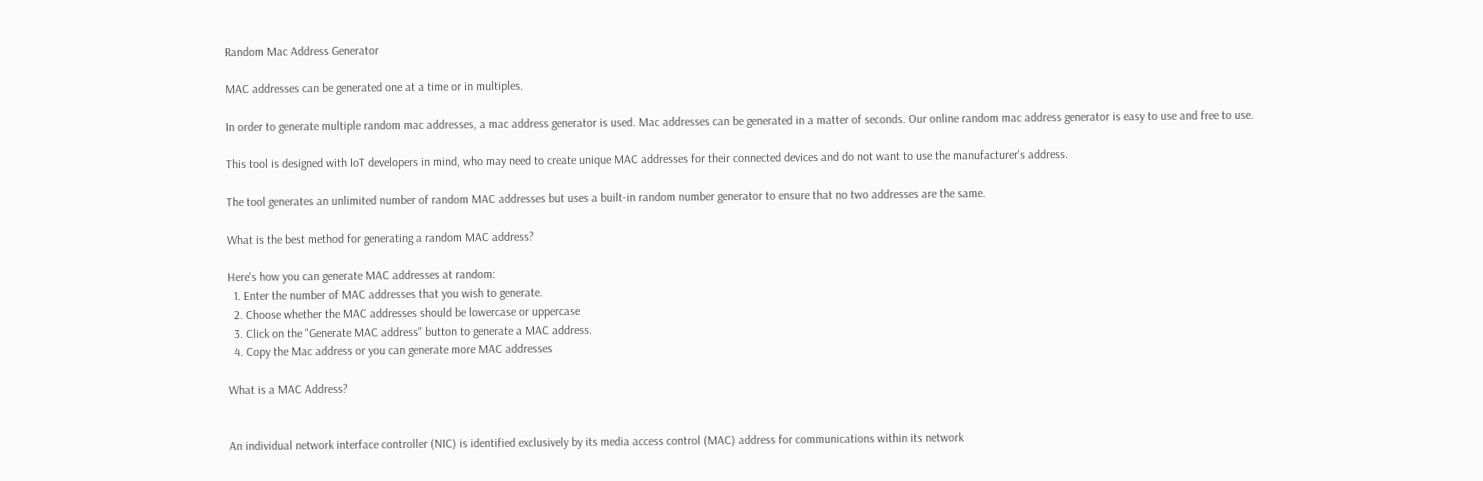Random Mac Address Generator

MAC addresses can be generated one at a time or in multiples.

In order to generate multiple random mac addresses, a mac address generator is used. Mac addresses can be generated in a matter of seconds. Our online random mac address generator is easy to use and free to use.

This tool is designed with IoT developers in mind, who may need to create unique MAC addresses for their connected devices and do not want to use the manufacturer's address.

The tool generates an unlimited number of random MAC addresses but uses a built-in random number generator to ensure that no two addresses are the same.

What is the best method for generating a random MAC address?

Here's how you can generate MAC addresses at random:
  1. Enter the number of MAC addresses that you wish to generate.
  2. Choose whether the MAC addresses should be lowercase or uppercase
  3. Click on the "Generate MAC address" button to generate a MAC address.
  4. Copy the Mac address or you can generate more MAC addresses

What is a MAC Address?


An individual network interface controller (NIC) is identified exclusively by its media access control (MAC) address for communications within its network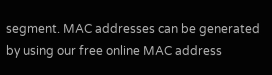segment. MAC addresses can be generated by using our free online MAC address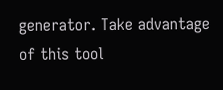generator. Take advantage of this tool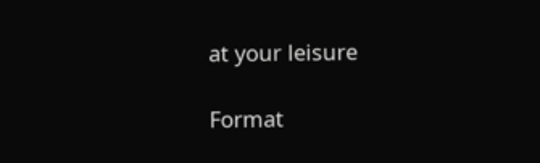at your leisure

Format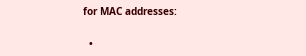for MAC addresses:

  •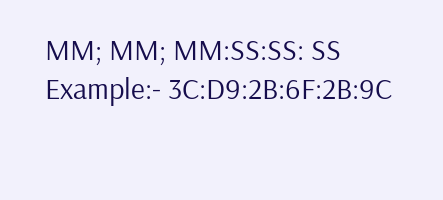MM; MM; MM:SS:SS: SS
Example:- 3C:D9:2B:6F:2B:9C